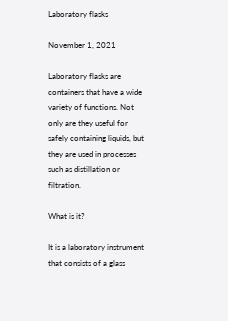Laboratory flasks

November 1, 2021

Laboratory flasks are containers that have a wide variety of functions. Not only are they useful for safely containing liquids, but they are used in processes such as distillation or filtration.

What is it?

It is a laboratory instrument that consists of a glass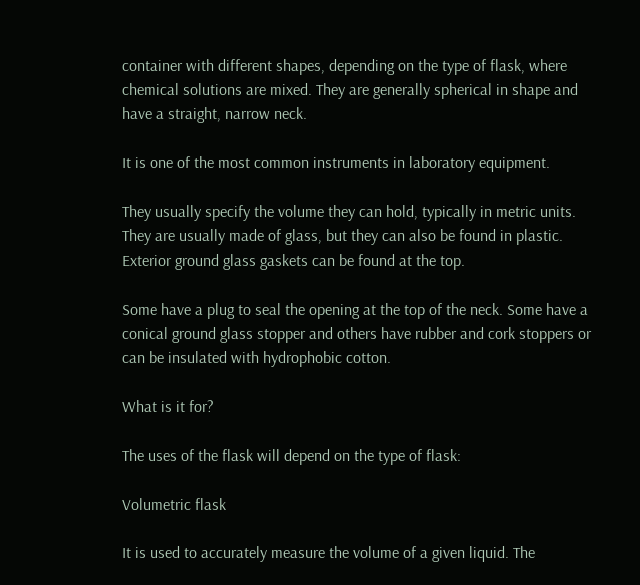container with different shapes, depending on the type of flask, where chemical solutions are mixed. They are generally spherical in shape and have a straight, narrow neck.

It is one of the most common instruments in laboratory equipment.

They usually specify the volume they can hold, typically in metric units. They are usually made of glass, but they can also be found in plastic. Exterior ground glass gaskets can be found at the top.

Some have a plug to seal the opening at the top of the neck. Some have a conical ground glass stopper and others have rubber and cork stoppers or can be insulated with hydrophobic cotton.

What is it for?

The uses of the flask will depend on the type of flask:

Volumetric flask

It is used to accurately measure the volume of a given liquid. The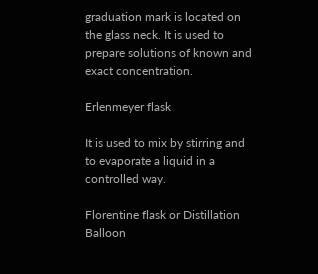graduation mark is located on the glass neck. It is used to prepare solutions of known and exact concentration.

Erlenmeyer flask

It is used to mix by stirring and to evaporate a liquid in a controlled way.

Florentine flask or Distillation Balloon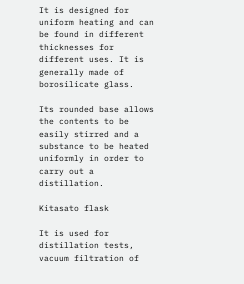It is designed for uniform heating and can be found in different thicknesses for different uses. It is generally made of borosilicate glass.

Its rounded base allows the contents to be easily stirred and a substance to be heated uniformly in order to carry out a distillation.

Kitasato flask

It is used for distillation tests, vacuum filtration of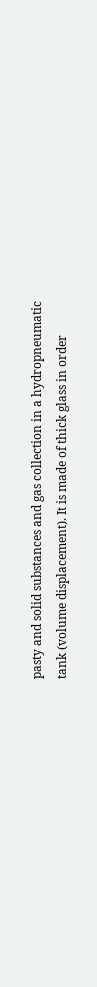pasty and solid substances and gas collection in a hydropneumatic tank (volume displacement). It is made of thick glass in order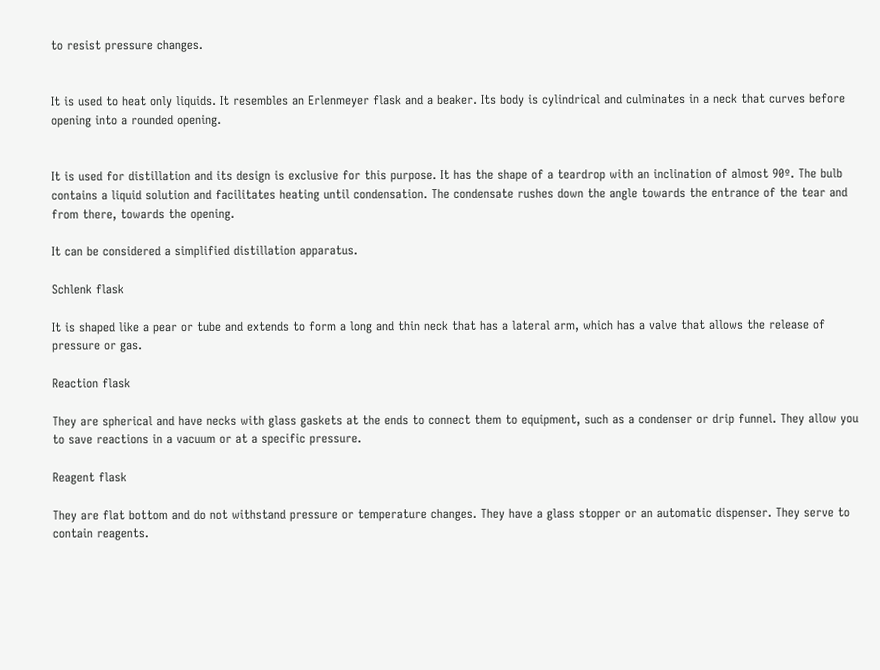to resist pressure changes.


It is used to heat only liquids. It resembles an Erlenmeyer flask and a beaker. Its body is cylindrical and culminates in a neck that curves before opening into a rounded opening.


It is used for distillation and its design is exclusive for this purpose. It has the shape of a teardrop with an inclination of almost 90º. The bulb contains a liquid solution and facilitates heating until condensation. The condensate rushes down the angle towards the entrance of the tear and from there, towards the opening.

It can be considered a simplified distillation apparatus.

Schlenk flask

It is shaped like a pear or tube and extends to form a long and thin neck that has a lateral arm, which has a valve that allows the release of pressure or gas.

Reaction flask

They are spherical and have necks with glass gaskets at the ends to connect them to equipment, such as a condenser or drip funnel. They allow you to save reactions in a vacuum or at a specific pressure.

Reagent flask

They are flat bottom and do not withstand pressure or temperature changes. They have a glass stopper or an automatic dispenser. They serve to contain reagents.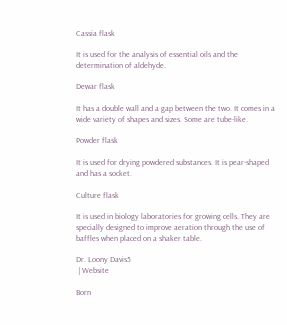Cassia flask

It is used for the analysis of essential oils and the determination of aldehyde.

Dewar flask

It has a double wall and a gap between the two. It comes in a wide variety of shapes and sizes. Some are tube-like.

Powder flask

It is used for drying powdered substances. It is pear-shaped and has a socket.

Culture flask

It is used in biology laboratories for growing cells. They are specially designed to improve aeration through the use of baffles when placed on a shaker table.

Dr. Loony Davis5
 | Website

Born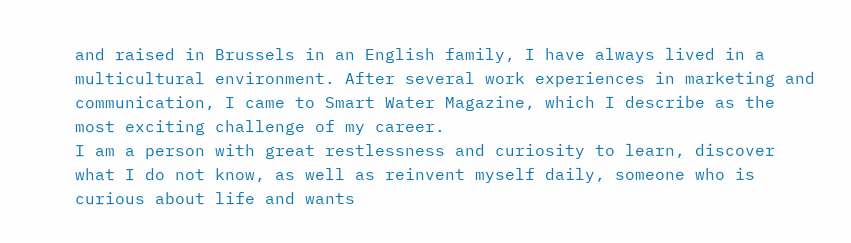and raised in Brussels in an English family, I have always lived in a multicultural environment. After several work experiences in marketing and communication, I came to Smart Water Magazine, which I describe as the most exciting challenge of my career.
I am a person with great restlessness and curiosity to learn, discover what I do not know, as well as reinvent myself daily, someone who is curious about life and wants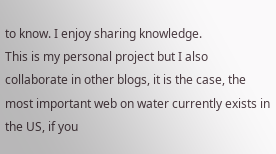to know. I enjoy sharing knowledge.
This is my personal project but I also collaborate in other blogs, it is the case, the most important web on water currently exists in the US, if you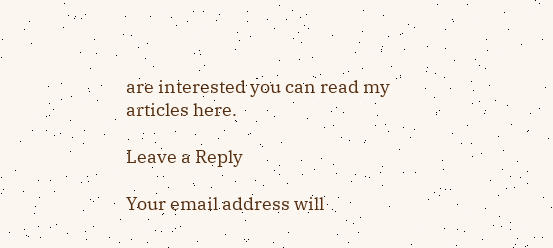are interested you can read my articles here.

Leave a Reply

Your email address will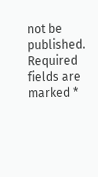not be published. Required fields are marked *